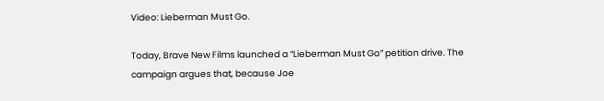Video: Lieberman Must Go.

Today, Brave New Films launched a “Lieberman Must Go” petition drive. The campaign argues that, because Joe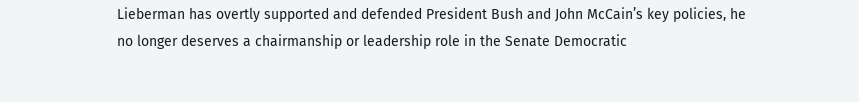Lieberman has overtly supported and defended President Bush and John McCain’s key policies, he no longer deserves a chairmanship or leadership role in the Senate Democratic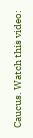Caucus. Watch this video: